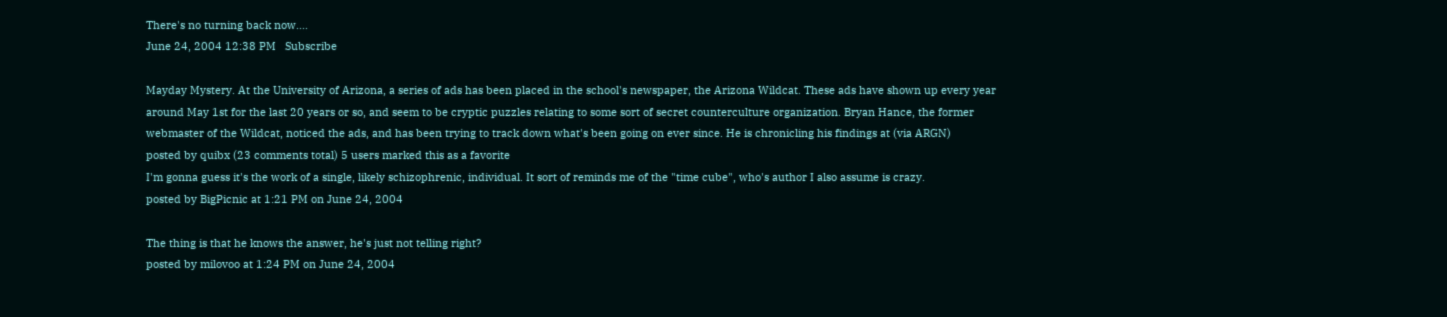There's no turning back now....
June 24, 2004 12:38 PM   Subscribe

Mayday Mystery. At the University of Arizona, a series of ads has been placed in the school's newspaper, the Arizona Wildcat. These ads have shown up every year around May 1st for the last 20 years or so, and seem to be cryptic puzzles relating to some sort of secret counterculture organization. Bryan Hance, the former webmaster of the Wildcat, noticed the ads, and has been trying to track down what's been going on ever since. He is chronicling his findings at (via ARGN)
posted by quibx (23 comments total) 5 users marked this as a favorite
I'm gonna guess it's the work of a single, likely schizophrenic, individual. It sort of reminds me of the "time cube", who's author I also assume is crazy.
posted by BigPicnic at 1:21 PM on June 24, 2004

The thing is that he knows the answer, he's just not telling right?
posted by milovoo at 1:24 PM on June 24, 2004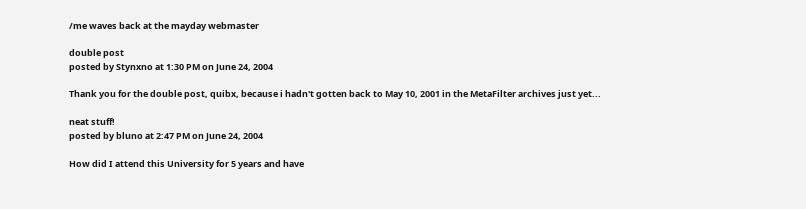/me waves back at the mayday webmaster

double post
posted by Stynxno at 1:30 PM on June 24, 2004

Thank you for the double post, quibx, because i hadn't gotten back to May 10, 2001 in the MetaFilter archives just yet...

neat stuff!
posted by bluno at 2:47 PM on June 24, 2004

How did I attend this University for 5 years and have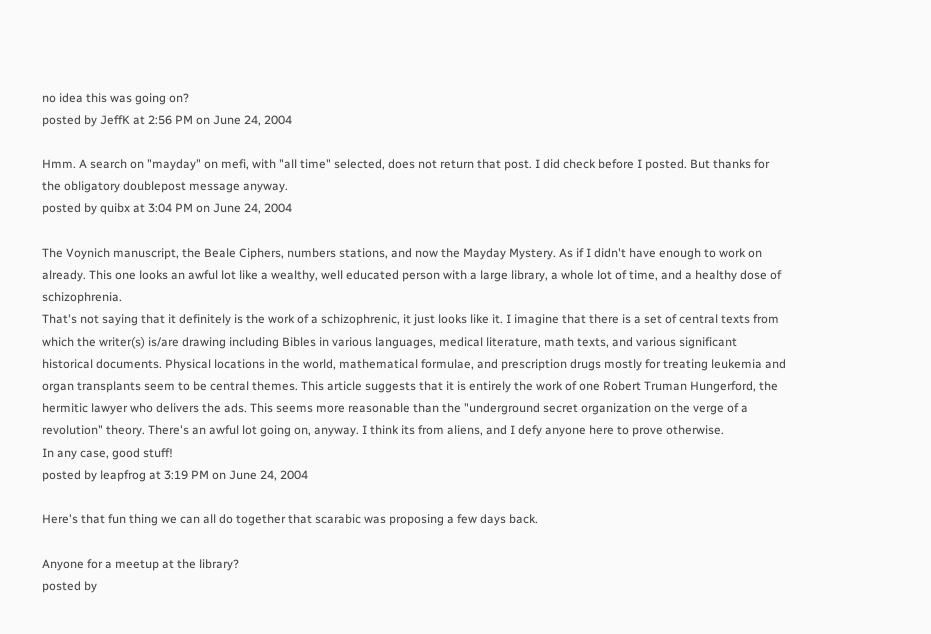no idea this was going on?
posted by JeffK at 2:56 PM on June 24, 2004

Hmm. A search on "mayday" on mefi, with "all time" selected, does not return that post. I did check before I posted. But thanks for the obligatory doublepost message anyway.
posted by quibx at 3:04 PM on June 24, 2004

The Voynich manuscript, the Beale Ciphers, numbers stations, and now the Mayday Mystery. As if I didn't have enough to work on already. This one looks an awful lot like a wealthy, well educated person with a large library, a whole lot of time, and a healthy dose of schizophrenia.
That's not saying that it definitely is the work of a schizophrenic, it just looks like it. I imagine that there is a set of central texts from which the writer(s) is/are drawing including Bibles in various languages, medical literature, math texts, and various significant historical documents. Physical locations in the world, mathematical formulae, and prescription drugs mostly for treating leukemia and organ transplants seem to be central themes. This article suggests that it is entirely the work of one Robert Truman Hungerford, the hermitic lawyer who delivers the ads. This seems more reasonable than the "underground secret organization on the verge of a revolution" theory. There's an awful lot going on, anyway. I think its from aliens, and I defy anyone here to prove otherwise.
In any case, good stuff!
posted by leapfrog at 3:19 PM on June 24, 2004

Here's that fun thing we can all do together that scarabic was proposing a few days back.

Anyone for a meetup at the library?
posted by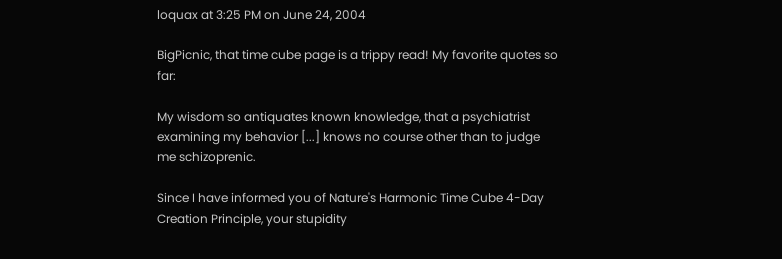loquax at 3:25 PM on June 24, 2004

BigPicnic, that time cube page is a trippy read! My favorite quotes so far:

My wisdom so antiquates known knowledge, that a psychiatrist examining my behavior [...] knows no course other than to judge me schizoprenic.

Since I have informed you of Nature's Harmonic Time Cube 4-Day Creation Principle, your stupidity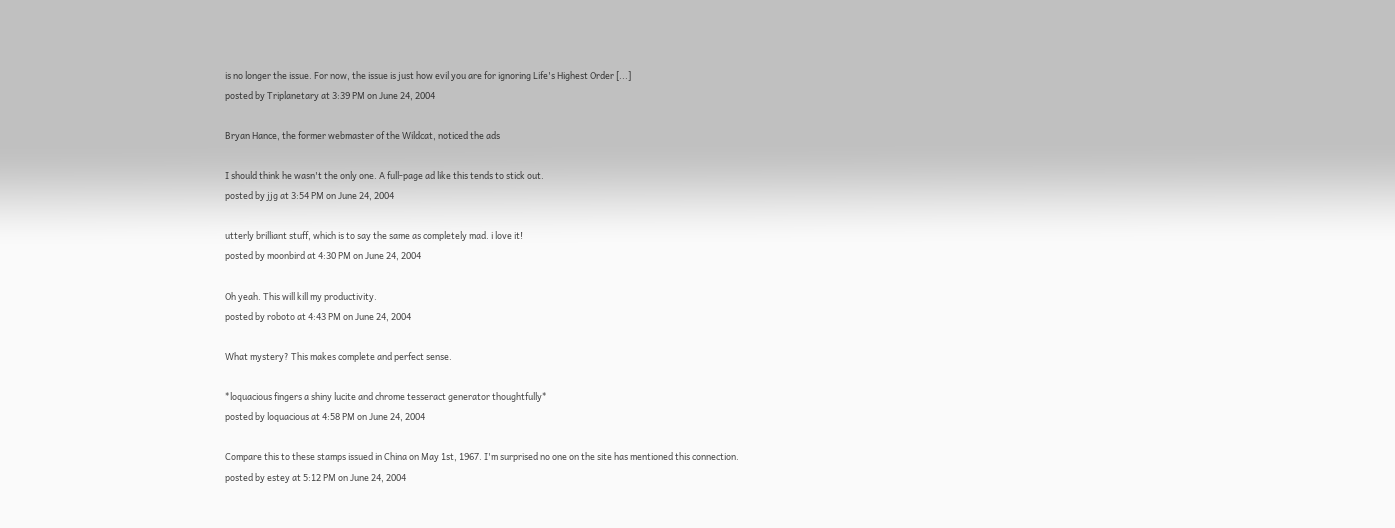is no longer the issue. For now, the issue is just how evil you are for ignoring Life's Highest Order [...]
posted by Triplanetary at 3:39 PM on June 24, 2004

Bryan Hance, the former webmaster of the Wildcat, noticed the ads

I should think he wasn't the only one. A full-page ad like this tends to stick out.
posted by jjg at 3:54 PM on June 24, 2004

utterly brilliant stuff, which is to say the same as completely mad. i love it!
posted by moonbird at 4:30 PM on June 24, 2004

Oh yeah. This will kill my productivity.
posted by roboto at 4:43 PM on June 24, 2004

What mystery? This makes complete and perfect sense.

*loquacious fingers a shiny lucite and chrome tesseract generator thoughtfully*
posted by loquacious at 4:58 PM on June 24, 2004

Compare this to these stamps issued in China on May 1st, 1967. I'm surprised no one on the site has mentioned this connection.
posted by estey at 5:12 PM on June 24, 2004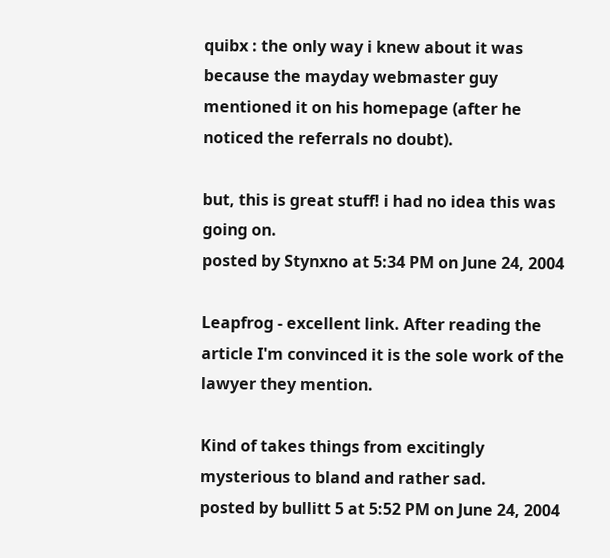quibx : the only way i knew about it was because the mayday webmaster guy mentioned it on his homepage (after he noticed the referrals no doubt).

but, this is great stuff! i had no idea this was going on.
posted by Stynxno at 5:34 PM on June 24, 2004

Leapfrog - excellent link. After reading the article I'm convinced it is the sole work of the lawyer they mention.

Kind of takes things from excitingly mysterious to bland and rather sad.
posted by bullitt 5 at 5:52 PM on June 24, 2004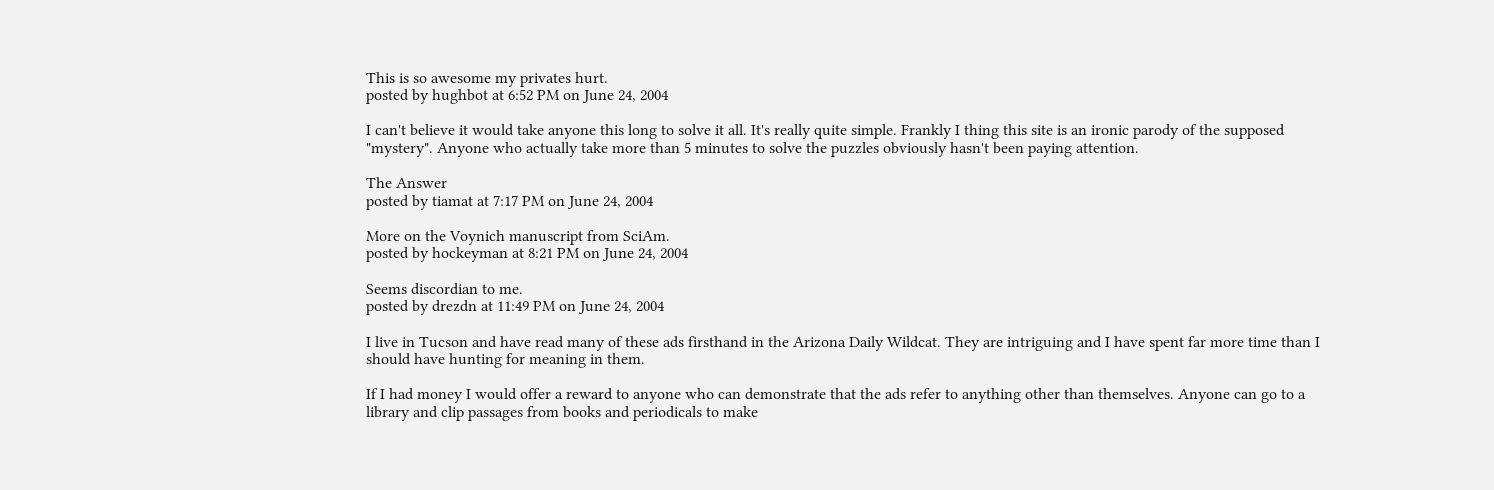This is so awesome my privates hurt.
posted by hughbot at 6:52 PM on June 24, 2004

I can't believe it would take anyone this long to solve it all. It's really quite simple. Frankly I thing this site is an ironic parody of the supposed "mystery". Anyone who actually take more than 5 minutes to solve the puzzles obviously hasn't been paying attention.

The Answer
posted by tiamat at 7:17 PM on June 24, 2004

More on the Voynich manuscript from SciAm.
posted by hockeyman at 8:21 PM on June 24, 2004

Seems discordian to me.
posted by drezdn at 11:49 PM on June 24, 2004

I live in Tucson and have read many of these ads firsthand in the Arizona Daily Wildcat. They are intriguing and I have spent far more time than I should have hunting for meaning in them.

If I had money I would offer a reward to anyone who can demonstrate that the ads refer to anything other than themselves. Anyone can go to a library and clip passages from books and periodicals to make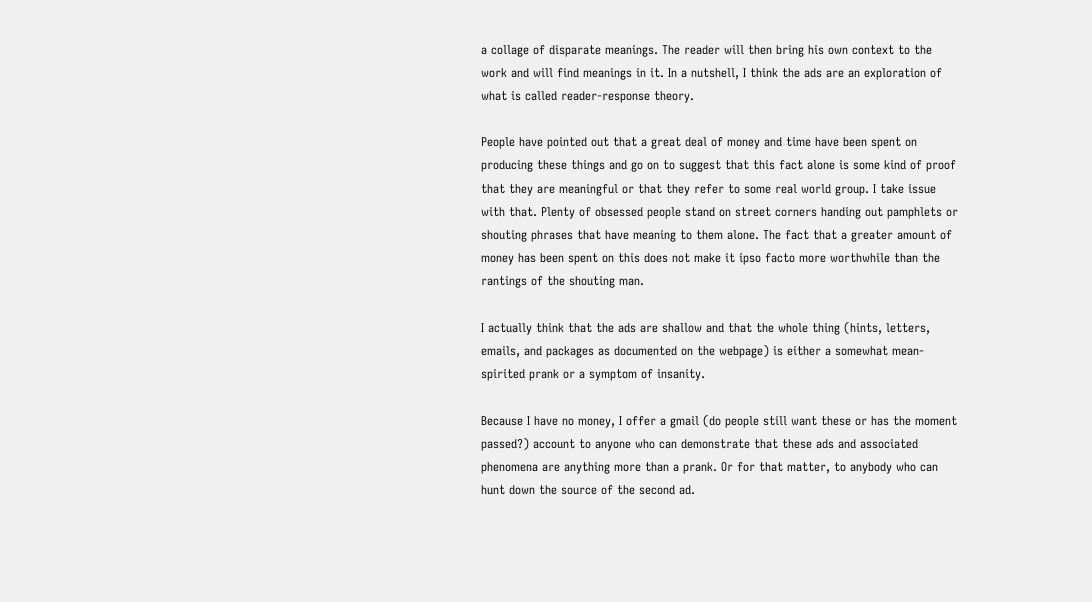a collage of disparate meanings. The reader will then bring his own context to the work and will find meanings in it. In a nutshell, I think the ads are an exploration of what is called reader-response theory.

People have pointed out that a great deal of money and time have been spent on producing these things and go on to suggest that this fact alone is some kind of proof that they are meaningful or that they refer to some real world group. I take issue with that. Plenty of obsessed people stand on street corners handing out pamphlets or shouting phrases that have meaning to them alone. The fact that a greater amount of money has been spent on this does not make it ipso facto more worthwhile than the rantings of the shouting man.

I actually think that the ads are shallow and that the whole thing (hints, letters, emails, and packages as documented on the webpage) is either a somewhat mean-spirited prank or a symptom of insanity.

Because I have no money, I offer a gmail (do people still want these or has the moment passed?) account to anyone who can demonstrate that these ads and associated phenomena are anything more than a prank. Or for that matter, to anybody who can hunt down the source of the second ad.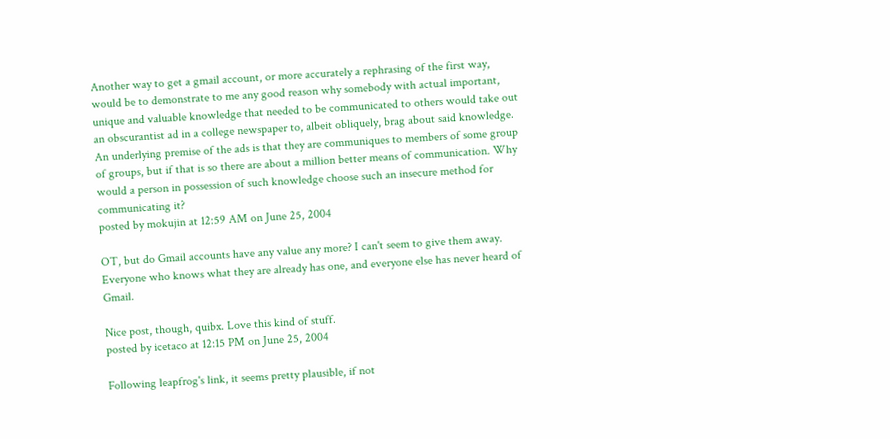Another way to get a gmail account, or more accurately a rephrasing of the first way, would be to demonstrate to me any good reason why somebody with actual important, unique and valuable knowledge that needed to be communicated to others would take out an obscurantist ad in a college newspaper to, albeit obliquely, brag about said knowledge. An underlying premise of the ads is that they are communiques to members of some group of groups, but if that is so there are about a million better means of communication. Why would a person in possession of such knowledge choose such an insecure method for communicating it?
posted by mokujin at 12:59 AM on June 25, 2004

OT, but do Gmail accounts have any value any more? I can't seem to give them away. Everyone who knows what they are already has one, and everyone else has never heard of Gmail.

Nice post, though, quibx. Love this kind of stuff.
posted by icetaco at 12:15 PM on June 25, 2004

Following leapfrog's link, it seems pretty plausible, if not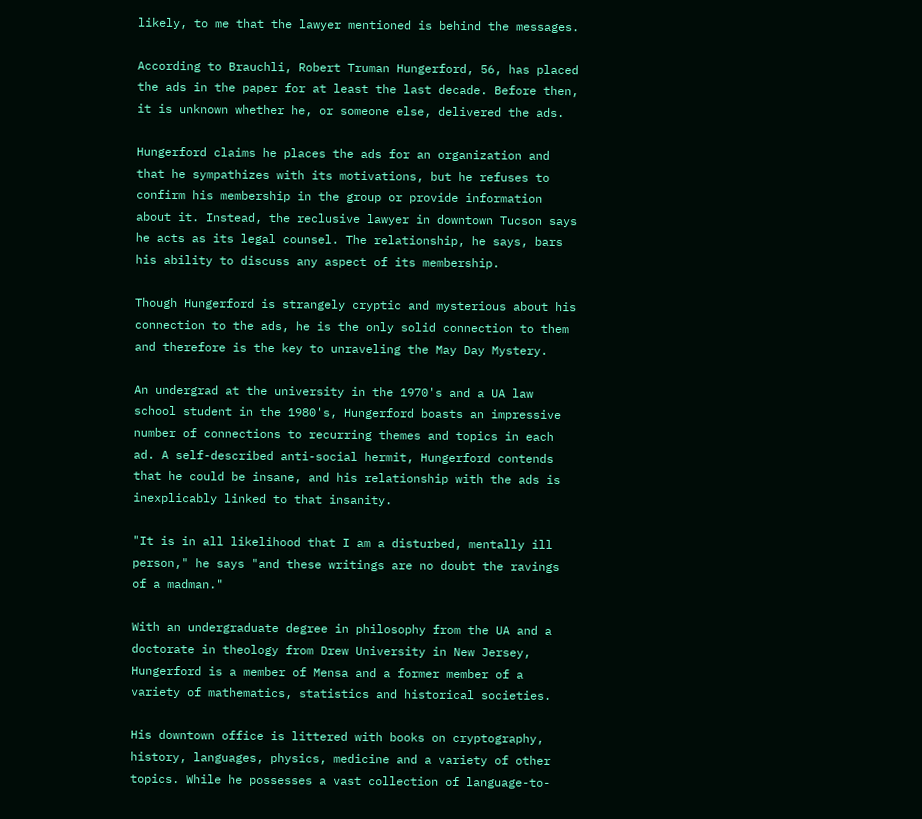likely, to me that the lawyer mentioned is behind the messages.

According to Brauchli, Robert Truman Hungerford, 56, has placed the ads in the paper for at least the last decade. Before then, it is unknown whether he, or someone else, delivered the ads.

Hungerford claims he places the ads for an organization and that he sympathizes with its motivations, but he refuses to confirm his membership in the group or provide information about it. Instead, the reclusive lawyer in downtown Tucson says he acts as its legal counsel. The relationship, he says, bars his ability to discuss any aspect of its membership.

Though Hungerford is strangely cryptic and mysterious about his connection to the ads, he is the only solid connection to them and therefore is the key to unraveling the May Day Mystery.

An undergrad at the university in the 1970's and a UA law school student in the 1980's, Hungerford boasts an impressive number of connections to recurring themes and topics in each ad. A self-described anti-social hermit, Hungerford contends that he could be insane, and his relationship with the ads is inexplicably linked to that insanity.

"It is in all likelihood that I am a disturbed, mentally ill person," he says "and these writings are no doubt the ravings of a madman."

With an undergraduate degree in philosophy from the UA and a doctorate in theology from Drew University in New Jersey, Hungerford is a member of Mensa and a former member of a variety of mathematics, statistics and historical societies.

His downtown office is littered with books on cryptography, history, languages, physics, medicine and a variety of other topics. While he possesses a vast collection of language-to-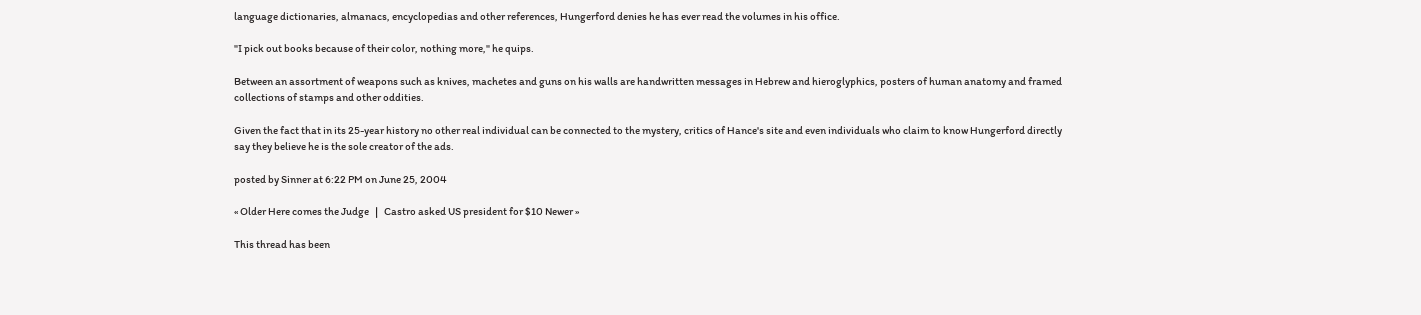language dictionaries, almanacs, encyclopedias and other references, Hungerford denies he has ever read the volumes in his office.

"I pick out books because of their color, nothing more," he quips.

Between an assortment of weapons such as knives, machetes and guns on his walls are handwritten messages in Hebrew and hieroglyphics, posters of human anatomy and framed collections of stamps and other oddities.

Given the fact that in its 25-year history no other real individual can be connected to the mystery, critics of Hance's site and even individuals who claim to know Hungerford directly say they believe he is the sole creator of the ads.

posted by Sinner at 6:22 PM on June 25, 2004

« Older Here comes the Judge   |   Castro asked US president for $10 Newer »

This thread has been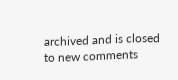archived and is closed to new comments